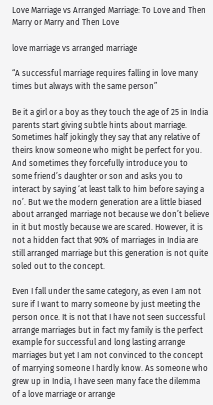Love Marriage vs Arranged Marriage: To Love and Then Marry or Marry and Then Love

love marriage vs arranged marriage

“A successful marriage requires falling in love many times but always with the same person”

Be it a girl or a boy as they touch the age of 25 in India parents start giving subtle hints about marriage. Sometimes half jokingly they say that any relative of theirs know someone who might be perfect for you. And sometimes they forcefully introduce you to some friend’s daughter or son and asks you to interact by saying ‘at least talk to him before saying a no’. But we the modern generation are a little biased about arranged marriage not because we don’t believe in it but mostly because we are scared. However, it is not a hidden fact that 90% of marriages in India are still arranged marriage but this generation is not quite soled out to the concept.

Even I fall under the same category, as even I am not sure if I want to marry someone by just meeting the person once. It is not that I have not seen successful arrange marriages but in fact my family is the perfect example for successful and long lasting arrange marriages but yet I am not convinced to the concept of marrying someone I hardly know. As someone who grew up in India, I have seen many face the dilemma of a love marriage or arrange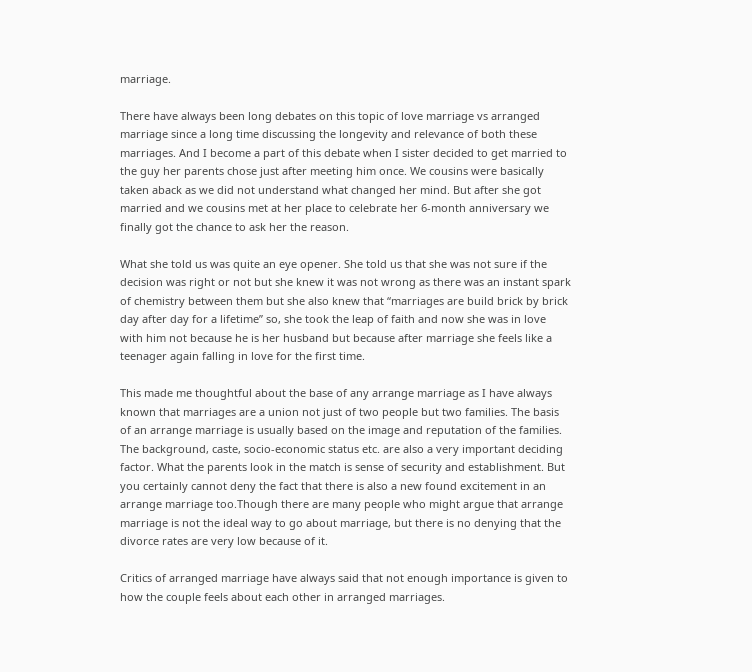marriage.

There have always been long debates on this topic of love marriage vs arranged marriage since a long time discussing the longevity and relevance of both these marriages. And I become a part of this debate when I sister decided to get married to the guy her parents chose just after meeting him once. We cousins were basically taken aback as we did not understand what changed her mind. But after she got married and we cousins met at her place to celebrate her 6-month anniversary we finally got the chance to ask her the reason.

What she told us was quite an eye opener. She told us that she was not sure if the decision was right or not but she knew it was not wrong as there was an instant spark of chemistry between them but she also knew that “marriages are build brick by brick day after day for a lifetime” so, she took the leap of faith and now she was in love with him not because he is her husband but because after marriage she feels like a teenager again falling in love for the first time.

This made me thoughtful about the base of any arrange marriage as I have always known that marriages are a union not just of two people but two families. The basis of an arrange marriage is usually based on the image and reputation of the families. The background, caste, socio-economic status etc. are also a very important deciding factor. What the parents look in the match is sense of security and establishment. But you certainly cannot deny the fact that there is also a new found excitement in an arrange marriage too.Though there are many people who might argue that arrange marriage is not the ideal way to go about marriage, but there is no denying that the divorce rates are very low because of it.

Critics of arranged marriage have always said that not enough importance is given to how the couple feels about each other in arranged marriages.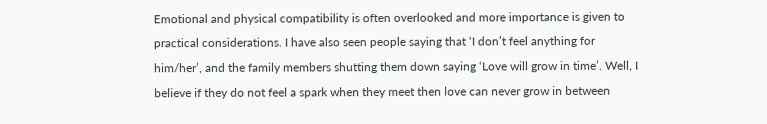Emotional and physical compatibility is often overlooked and more importance is given to practical considerations. I have also seen people saying that ‘I don’t feel anything for him/her’, and the family members shutting them down saying ‘Love will grow in time’. Well, I believe if they do not feel a spark when they meet then love can never grow in between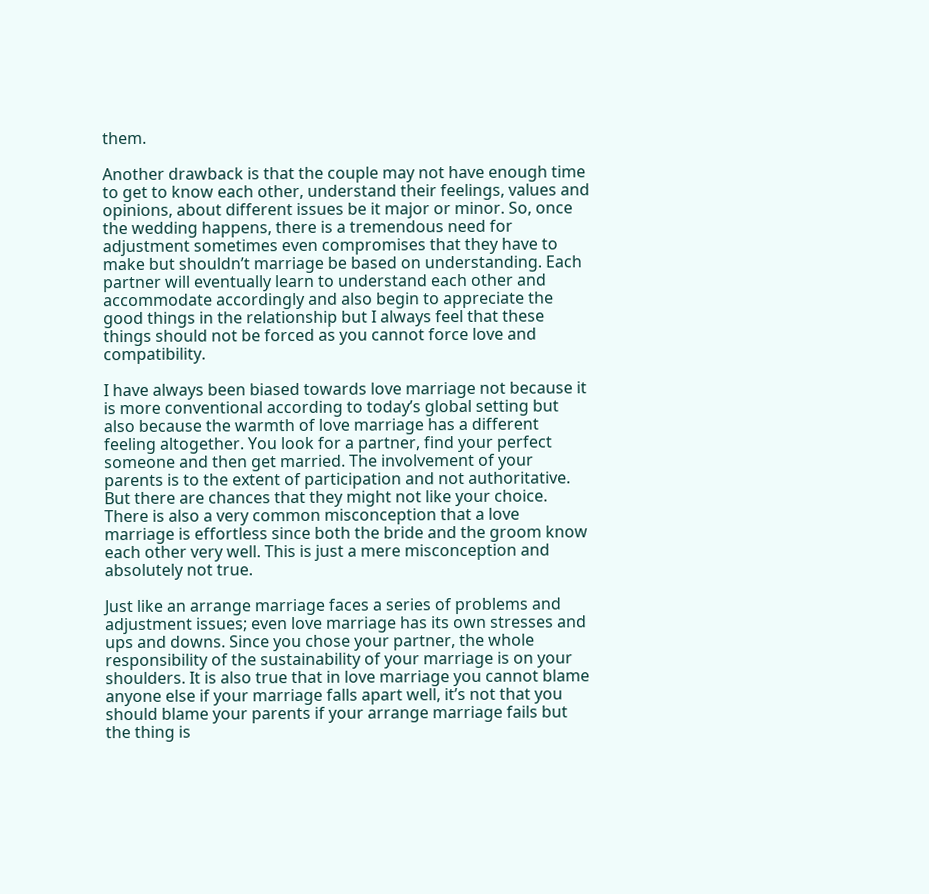them.

Another drawback is that the couple may not have enough time to get to know each other, understand their feelings, values and opinions, about different issues be it major or minor. So, once the wedding happens, there is a tremendous need for adjustment sometimes even compromises that they have to make but shouldn’t marriage be based on understanding. Each partner will eventually learn to understand each other and accommodate accordingly and also begin to appreciate the good things in the relationship but I always feel that these things should not be forced as you cannot force love and compatibility.

I have always been biased towards love marriage not because it is more conventional according to today’s global setting but also because the warmth of love marriage has a different feeling altogether. You look for a partner, find your perfect someone and then get married. The involvement of your parents is to the extent of participation and not authoritative. But there are chances that they might not like your choice. There is also a very common misconception that a love marriage is effortless since both the bride and the groom know each other very well. This is just a mere misconception and absolutely not true.

Just like an arrange marriage faces a series of problems and adjustment issues; even love marriage has its own stresses and ups and downs. Since you chose your partner, the whole responsibility of the sustainability of your marriage is on your shoulders. It is also true that in love marriage you cannot blame anyone else if your marriage falls apart well, it’s not that you should blame your parents if your arrange marriage fails but the thing is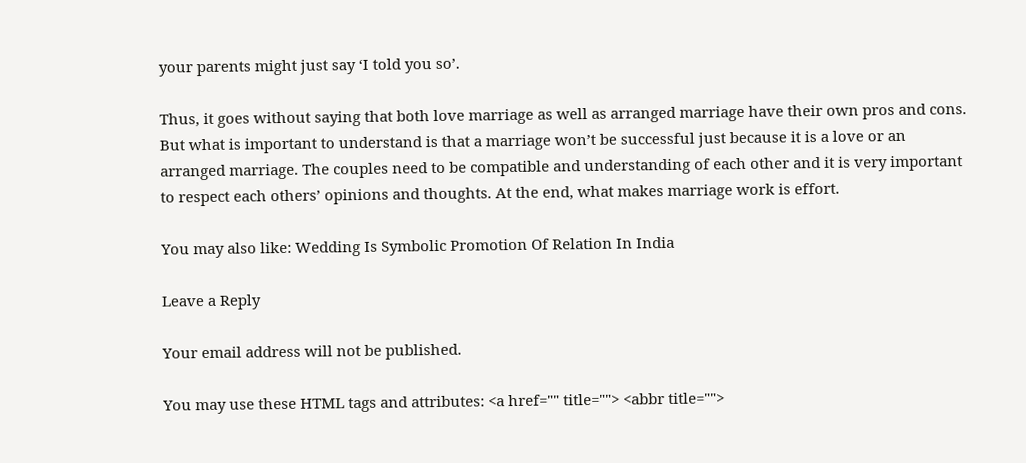your parents might just say ‘I told you so’.

Thus, it goes without saying that both love marriage as well as arranged marriage have their own pros and cons. But what is important to understand is that a marriage won’t be successful just because it is a love or an arranged marriage. The couples need to be compatible and understanding of each other and it is very important to respect each others’ opinions and thoughts. At the end, what makes marriage work is effort.

You may also like: Wedding Is Symbolic Promotion Of Relation In India

Leave a Reply

Your email address will not be published.

You may use these HTML tags and attributes: <a href="" title=""> <abbr title="">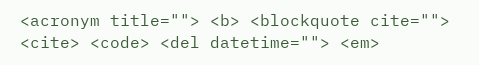<acronym title=""> <b> <blockquote cite=""> <cite> <code> <del datetime=""> <em>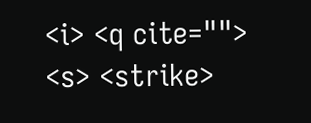<i> <q cite=""> <s> <strike>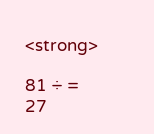<strong>

81 ÷ = 27